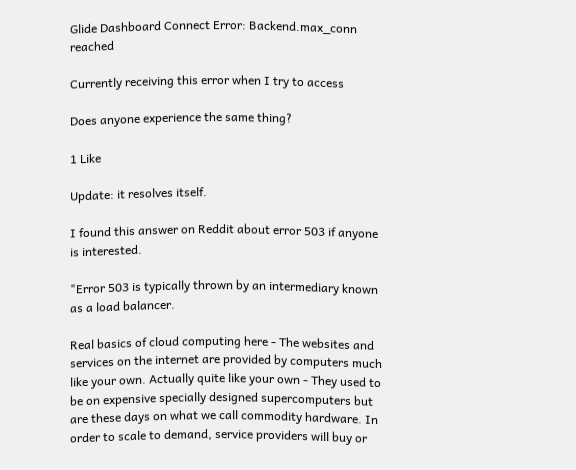Glide Dashboard Connect Error: Backend.max_conn reached

Currently receiving this error when I try to access

Does anyone experience the same thing?

1 Like

Update: it resolves itself.

I found this answer on Reddit about error 503 if anyone is interested.

"Error 503 is typically thrown by an intermediary known as a load balancer.

Real basics of cloud computing here - The websites and services on the internet are provided by computers much like your own. Actually quite like your own - They used to be on expensive specially designed supercomputers but are these days on what we call commodity hardware. In order to scale to demand, service providers will buy or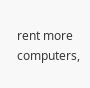rent more computers,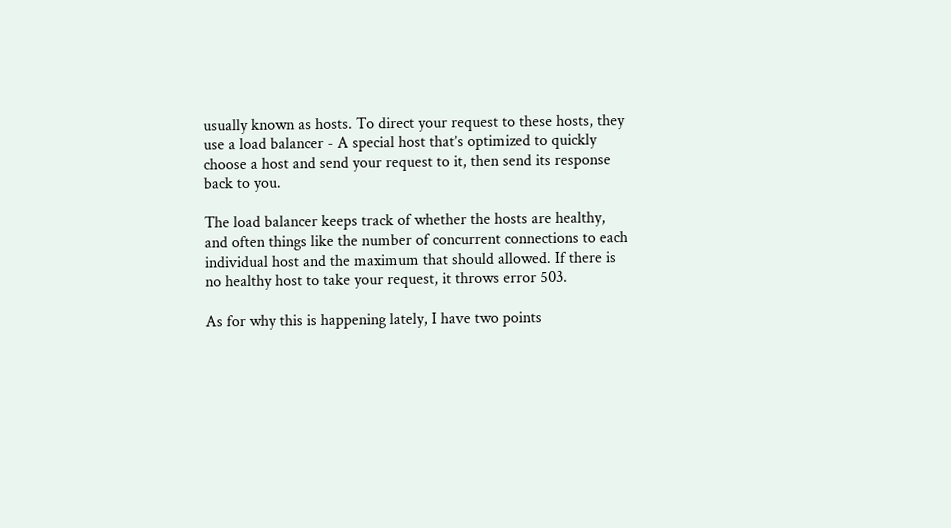usually known as hosts. To direct your request to these hosts, they use a load balancer - A special host that’s optimized to quickly choose a host and send your request to it, then send its response back to you.

The load balancer keeps track of whether the hosts are healthy, and often things like the number of concurrent connections to each individual host and the maximum that should allowed. If there is no healthy host to take your request, it throws error 503.

As for why this is happening lately, I have two points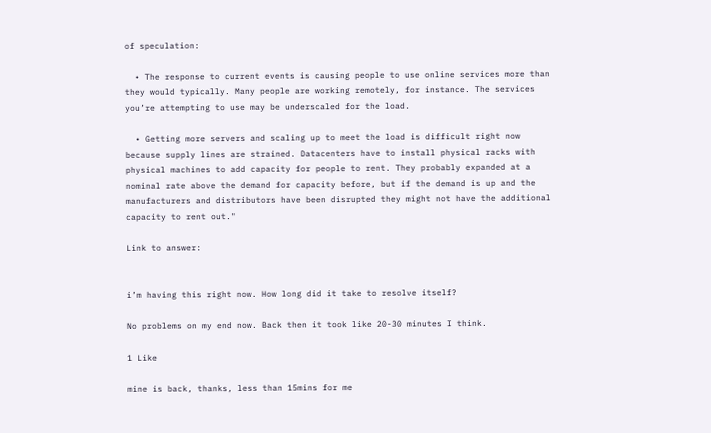of speculation:

  • The response to current events is causing people to use online services more than they would typically. Many people are working remotely, for instance. The services you’re attempting to use may be underscaled for the load.

  • Getting more servers and scaling up to meet the load is difficult right now because supply lines are strained. Datacenters have to install physical racks with physical machines to add capacity for people to rent. They probably expanded at a nominal rate above the demand for capacity before, but if the demand is up and the manufacturers and distributors have been disrupted they might not have the additional capacity to rent out."

Link to answer:


i’m having this right now. How long did it take to resolve itself?

No problems on my end now. Back then it took like 20-30 minutes I think.

1 Like

mine is back, thanks, less than 15mins for me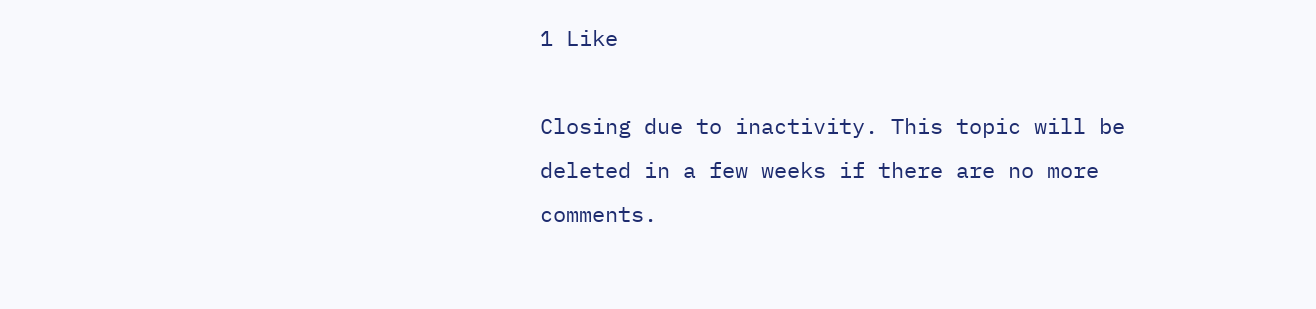1 Like

Closing due to inactivity. This topic will be deleted in a few weeks if there are no more comments.